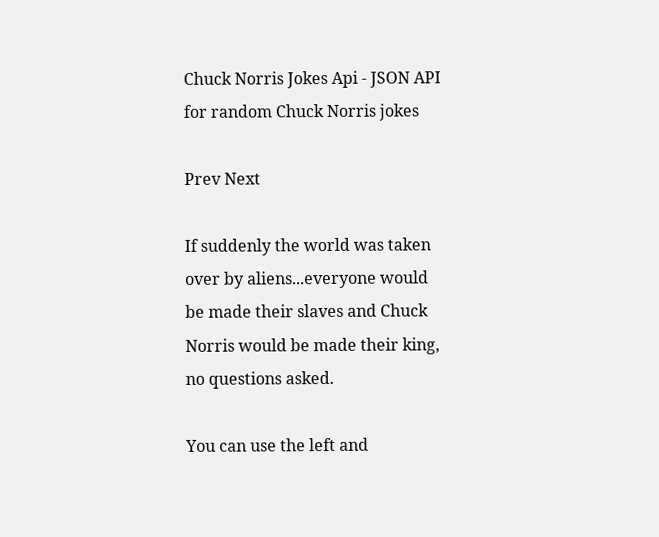Chuck Norris Jokes Api - JSON API for random Chuck Norris jokes

Prev Next

If suddenly the world was taken over by aliens...everyone would be made their slaves and Chuck Norris would be made their king, no questions asked.

You can use the left and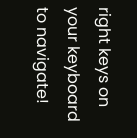right keys on your keyboard to navigate!